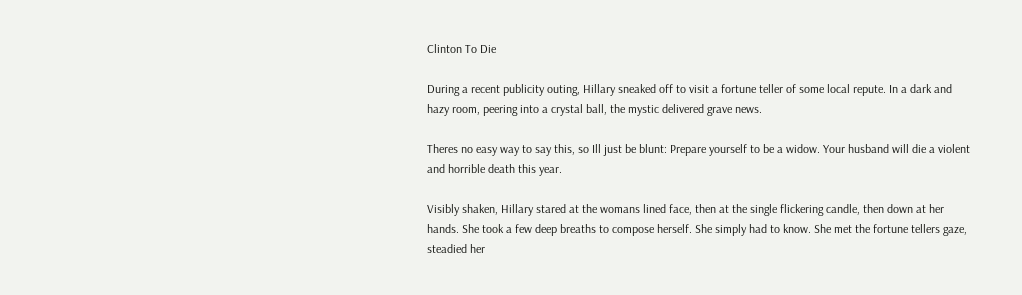Clinton To Die

During a recent publicity outing, Hillary sneaked off to visit a fortune teller of some local repute. In a dark and hazy room, peering into a crystal ball, the mystic delivered grave news.

Theres no easy way to say this, so Ill just be blunt: Prepare yourself to be a widow. Your husband will die a violent and horrible death this year.

Visibly shaken, Hillary stared at the womans lined face, then at the single flickering candle, then down at her hands. She took a few deep breaths to compose herself. She simply had to know. She met the fortune tellers gaze, steadied her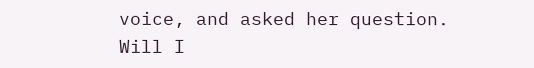voice, and asked her question. Will I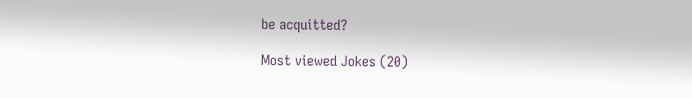be acquitted?

Most viewed Jokes (20)